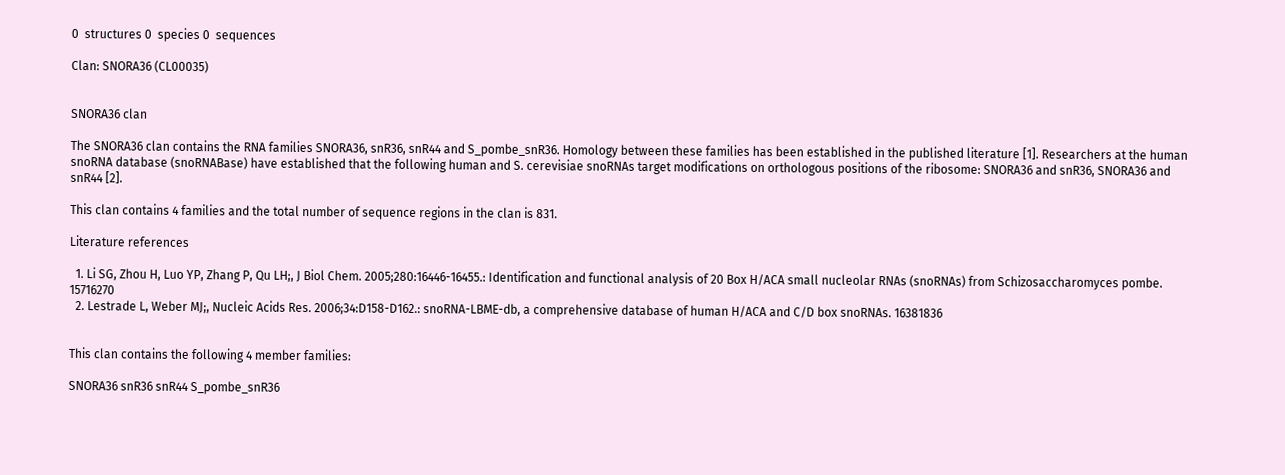0  structures 0  species 0  sequences

Clan: SNORA36 (CL00035)


SNORA36 clan

The SNORA36 clan contains the RNA families SNORA36, snR36, snR44 and S_pombe_snR36. Homology between these families has been established in the published literature [1]. Researchers at the human snoRNA database (snoRNABase) have established that the following human and S. cerevisiae snoRNAs target modifications on orthologous positions of the ribosome: SNORA36 and snR36, SNORA36 and snR44 [2].

This clan contains 4 families and the total number of sequence regions in the clan is 831.

Literature references

  1. Li SG, Zhou H, Luo YP, Zhang P, Qu LH;, J Biol Chem. 2005;280:16446-16455.: Identification and functional analysis of 20 Box H/ACA small nucleolar RNAs (snoRNAs) from Schizosaccharomyces pombe. 15716270
  2. Lestrade L, Weber MJ;, Nucleic Acids Res. 2006;34:D158-D162.: snoRNA-LBME-db, a comprehensive database of human H/ACA and C/D box snoRNAs. 16381836


This clan contains the following 4 member families:

SNORA36 snR36 snR44 S_pombe_snR36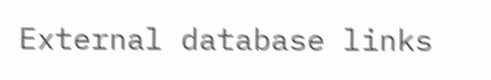External database links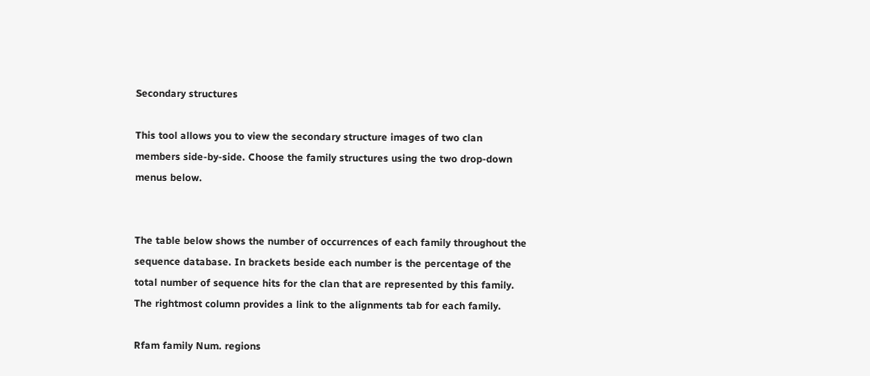Secondary structures

This tool allows you to view the secondary structure images of two clan members side-by-side. Choose the family structures using the two drop-down menus below.


The table below shows the number of occurrences of each family throughout the sequence database. In brackets beside each number is the percentage of the total number of sequence hits for the clan that are represented by this family. The rightmost column provides a link to the alignments tab for each family.

Rfam family Num. regions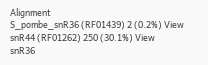Alignment
S_pombe_snR36 (RF01439) 2 (0.2%) View
snR44 (RF01262) 250 (30.1%) View
snR36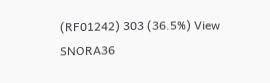(RF01242) 303 (36.5%) View
SNORA36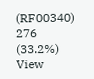(RF00340) 276 (33.2%) View